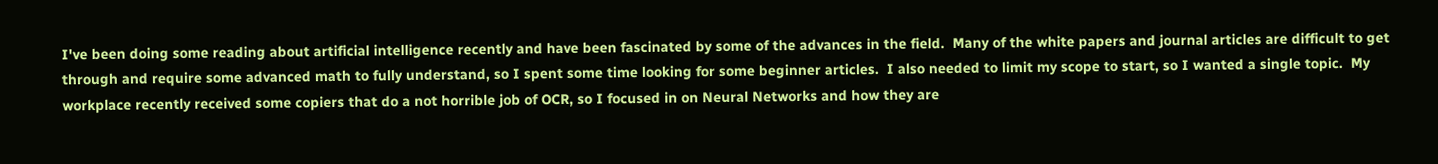I've been doing some reading about artificial intelligence recently and have been fascinated by some of the advances in the field.  Many of the white papers and journal articles are difficult to get through and require some advanced math to fully understand, so I spent some time looking for some beginner articles.  I also needed to limit my scope to start, so I wanted a single topic.  My workplace recently received some copiers that do a not horrible job of OCR, so I focused in on Neural Networks and how they are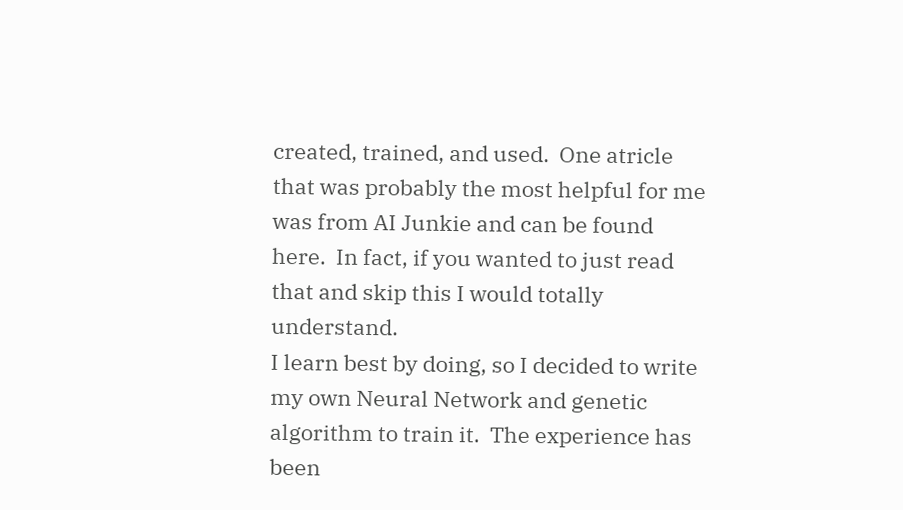created, trained, and used.  One atricle that was probably the most helpful for me was from AI Junkie and can be found here.  In fact, if you wanted to just read that and skip this I would totally understand.
I learn best by doing, so I decided to write my own Neural Network and genetic algorithm to train it.  The experience has been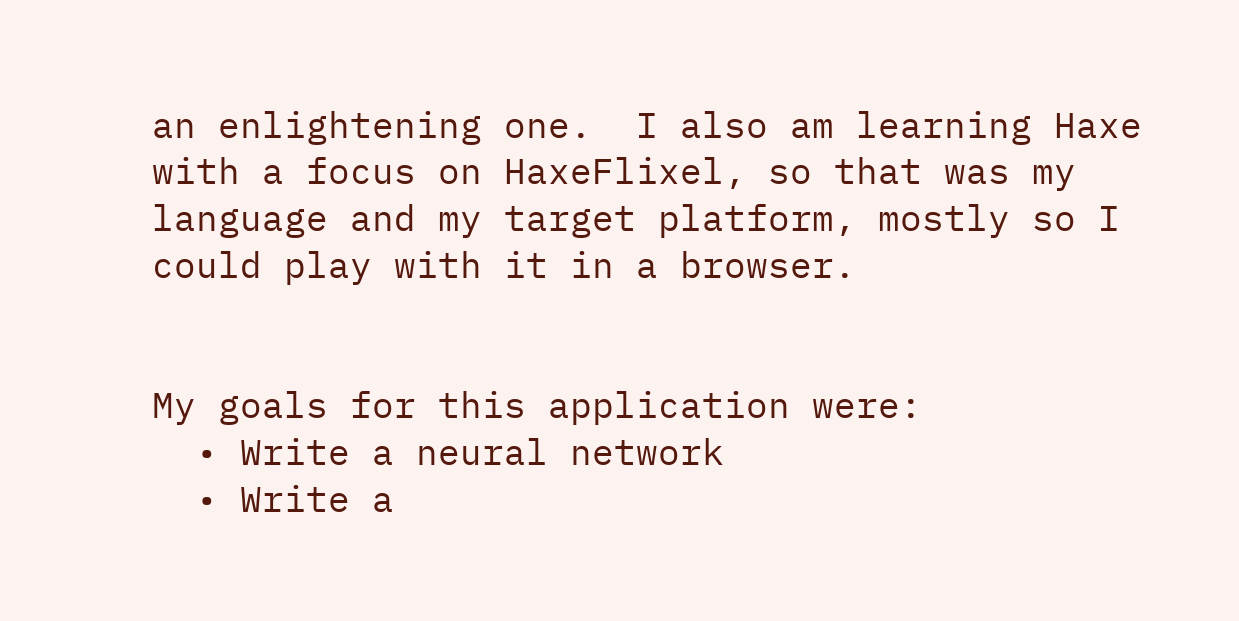an enlightening one.  I also am learning Haxe with a focus on HaxeFlixel, so that was my language and my target platform, mostly so I could play with it in a browser.


My goals for this application were:
  • Write a neural network
  • Write a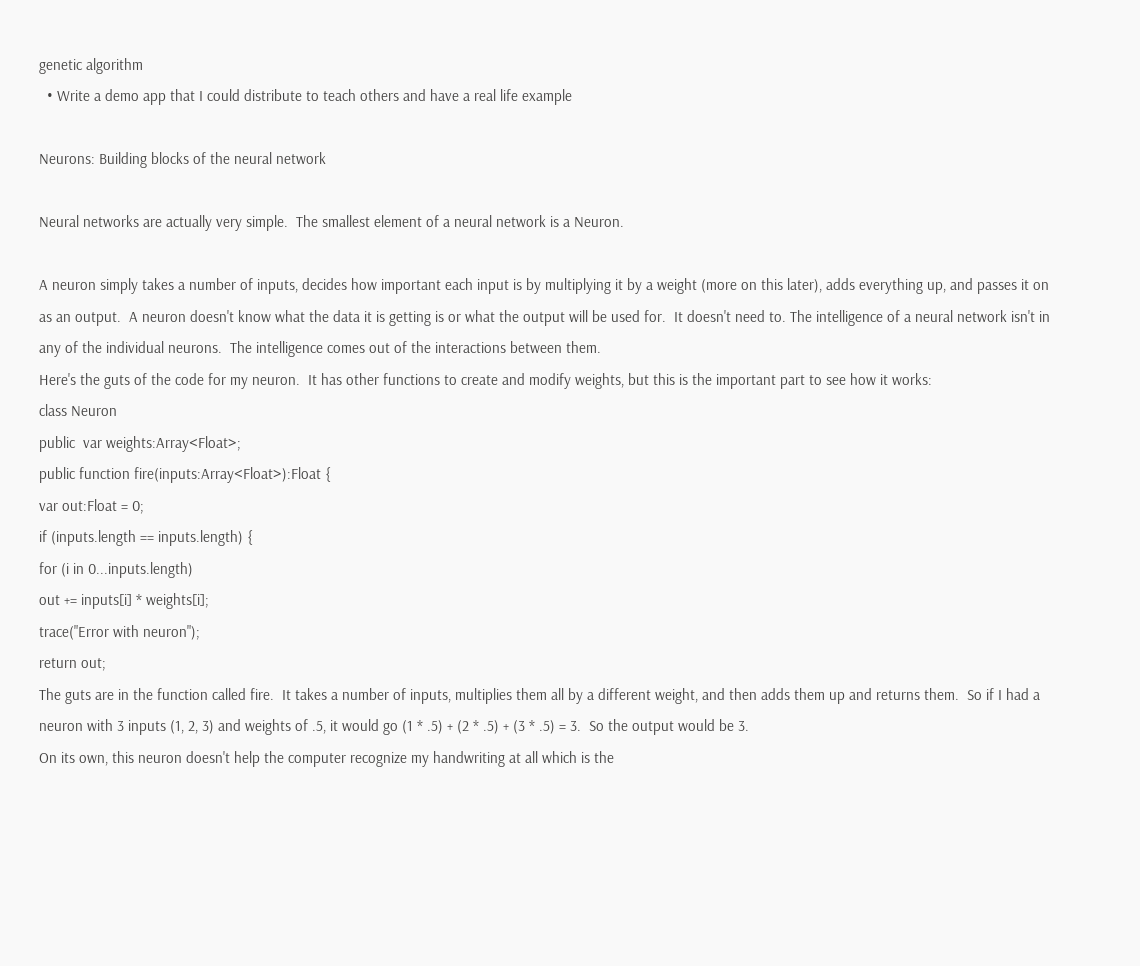genetic algorithm
  • Write a demo app that I could distribute to teach others and have a real life example

Neurons: Building blocks of the neural network

Neural networks are actually very simple.  The smallest element of a neural network is a Neuron.

A neuron simply takes a number of inputs, decides how important each input is by multiplying it by a weight (more on this later), adds everything up, and passes it on as an output.  A neuron doesn't know what the data it is getting is or what the output will be used for.  It doesn't need to. The intelligence of a neural network isn't in any of the individual neurons.  The intelligence comes out of the interactions between them.
Here's the guts of the code for my neuron.  It has other functions to create and modify weights, but this is the important part to see how it works:
class Neuron
public  var weights:Array<Float>;
public function fire(inputs:Array<Float>):Float {
var out:Float = 0;
if (inputs.length == inputs.length) {
for (i in 0...inputs.length)
out += inputs[i] * weights[i];
trace("Error with neuron");
return out;
The guts are in the function called fire.  It takes a number of inputs, multiplies them all by a different weight, and then adds them up and returns them.  So if I had a neuron with 3 inputs (1, 2, 3) and weights of .5, it would go (1 * .5) + (2 * .5) + (3 * .5) = 3.  So the output would be 3.
On its own, this neuron doesn't help the computer recognize my handwriting at all which is the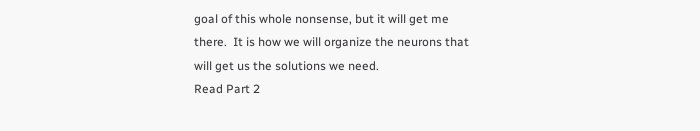goal of this whole nonsense, but it will get me there.  It is how we will organize the neurons that will get us the solutions we need.
Read Part 2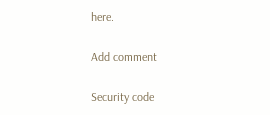here.

Add comment

Security code